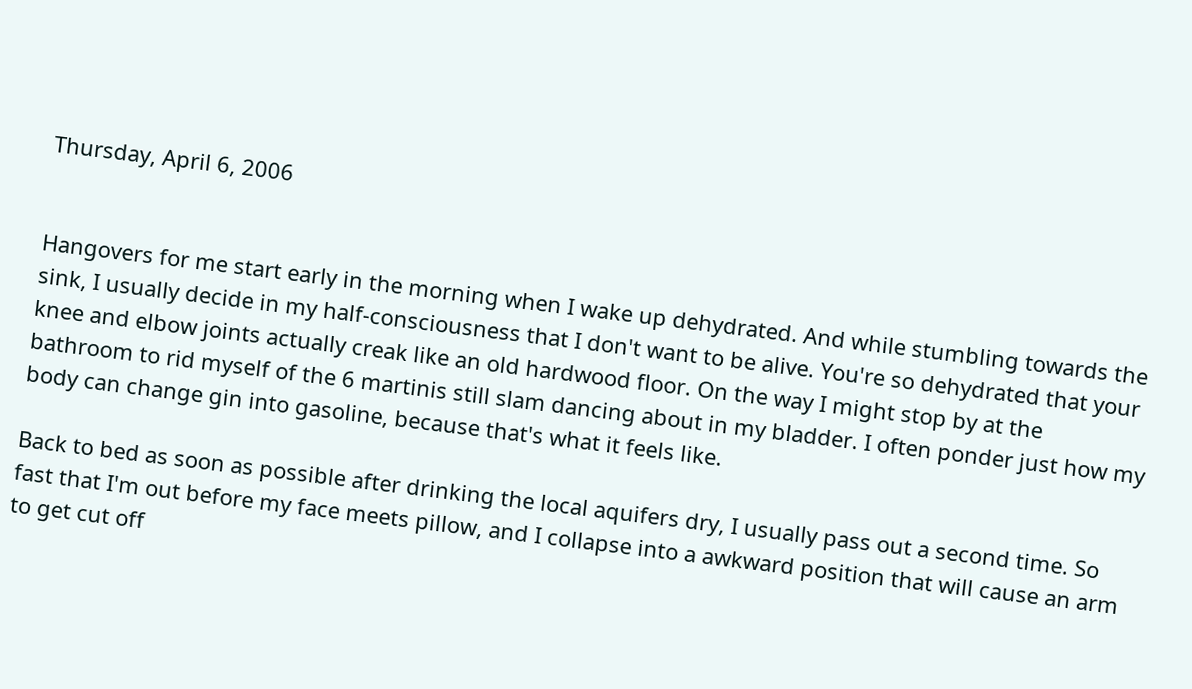Thursday, April 6, 2006


Hangovers for me start early in the morning when I wake up dehydrated. And while stumbling towards the sink, I usually decide in my half-consciousness that I don't want to be alive. You're so dehydrated that your knee and elbow joints actually creak like an old hardwood floor. On the way I might stop by at the bathroom to rid myself of the 6 martinis still slam dancing about in my bladder. I often ponder just how my body can change gin into gasoline, because that's what it feels like.

Back to bed as soon as possible after drinking the local aquifers dry, I usually pass out a second time. So fast that I'm out before my face meets pillow, and I collapse into a awkward position that will cause an arm to get cut off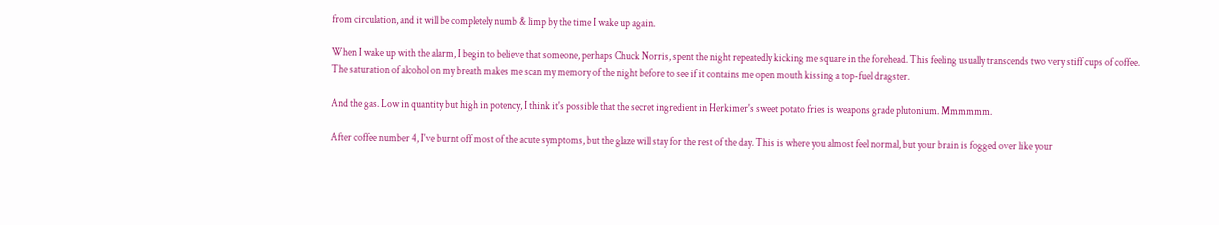from circulation, and it will be completely numb & limp by the time I wake up again.

When I wake up with the alarm, I begin to believe that someone, perhaps Chuck Norris, spent the night repeatedly kicking me square in the forehead. This feeling usually transcends two very stiff cups of coffee. The saturation of alcohol on my breath makes me scan my memory of the night before to see if it contains me open mouth kissing a top-fuel dragster.

And the gas. Low in quantity but high in potency, I think it's possible that the secret ingredient in Herkimer's sweet potato fries is weapons grade plutonium. Mmmmmm.

After coffee number 4, I've burnt off most of the acute symptoms, but the glaze will stay for the rest of the day. This is where you almost feel normal, but your brain is fogged over like your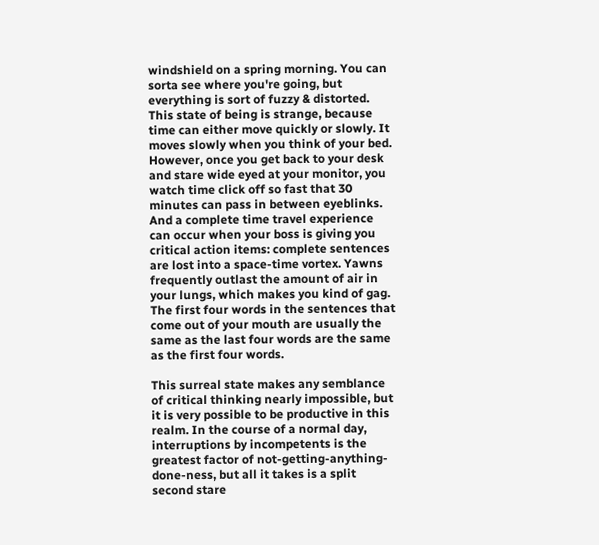windshield on a spring morning. You can sorta see where you're going, but everything is sort of fuzzy & distorted. This state of being is strange, because time can either move quickly or slowly. It moves slowly when you think of your bed. However, once you get back to your desk and stare wide eyed at your monitor, you watch time click off so fast that 30 minutes can pass in between eyeblinks. And a complete time travel experience can occur when your boss is giving you critical action items: complete sentences are lost into a space-time vortex. Yawns frequently outlast the amount of air in your lungs, which makes you kind of gag. The first four words in the sentences that come out of your mouth are usually the same as the last four words are the same as the first four words.

This surreal state makes any semblance of critical thinking nearly impossible, but it is very possible to be productive in this realm. In the course of a normal day, interruptions by incompetents is the greatest factor of not-getting-anything-done-ness, but all it takes is a split second stare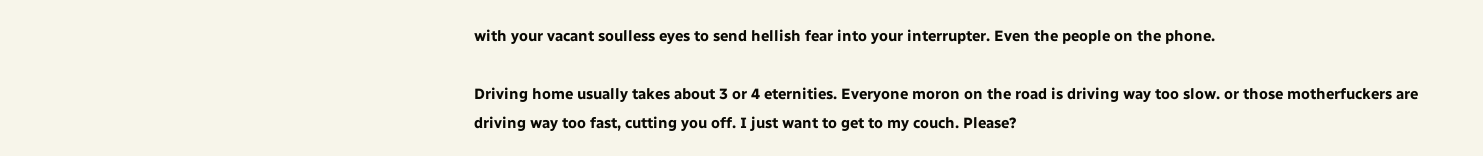with your vacant soulless eyes to send hellish fear into your interrupter. Even the people on the phone.

Driving home usually takes about 3 or 4 eternities. Everyone moron on the road is driving way too slow. or those motherfuckers are driving way too fast, cutting you off. I just want to get to my couch. Please?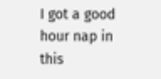I got a good hour nap in this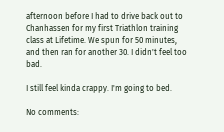afternoon before I had to drive back out to Chanhassen for my first Triathlon training class at Lifetime. We spun for 50 minutes, and then ran for another 30. I didn't feel too bad.

I still feel kinda crappy. I'm going to bed.

No comments: